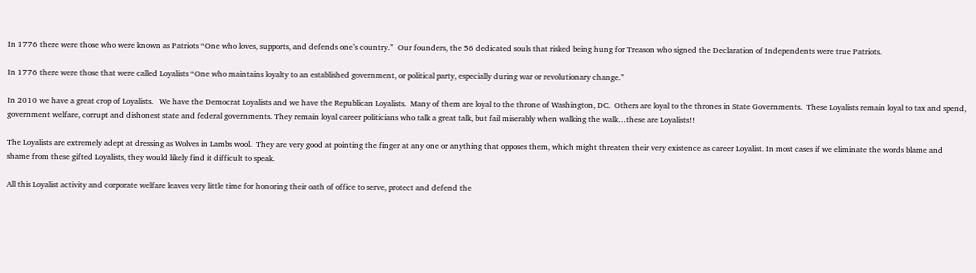In 1776 there were those who were known as Patriots “One who loves, supports, and defends one’s country.”  Our founders, the 56 dedicated souls that risked being hung for Treason who signed the Declaration of Independents were true Patriots.

In 1776 there were those that were called Loyalists “One who maintains loyalty to an established government, or political party, especially during war or revolutionary change.”

In 2010 we have a great crop of Loyalists.   We have the Democrat Loyalists and we have the Republican Loyalists.  Many of them are loyal to the throne of Washington, DC.  Others are loyal to the thrones in State Governments.  These Loyalists remain loyal to tax and spend, government welfare, corrupt and dishonest state and federal governments. They remain loyal career politicians who talk a great talk, but fail miserably when walking the walk…these are Loyalists!!

The Loyalists are extremely adept at dressing as Wolves in Lambs wool.  They are very good at pointing the finger at any one or anything that opposes them, which might threaten their very existence as career Loyalist. In most cases if we eliminate the words blame and shame from these gifted Loyalists, they would likely find it difficult to speak.

All this Loyalist activity and corporate welfare leaves very little time for honoring their oath of office to serve, protect and defend the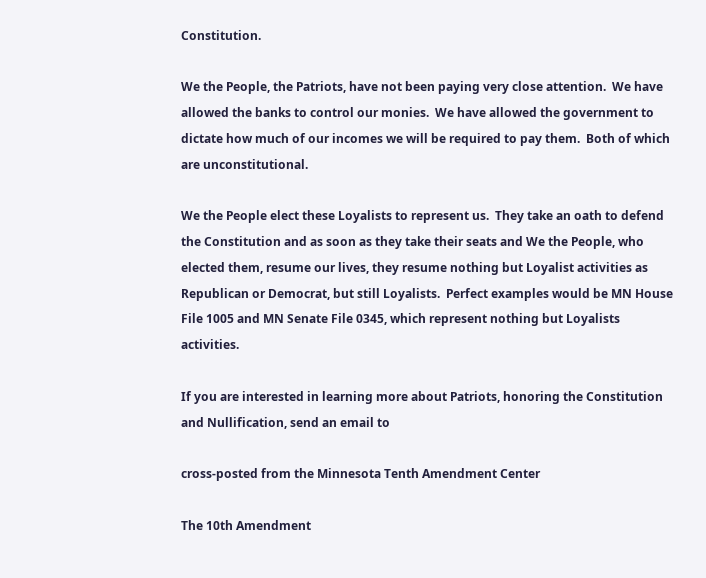Constitution.

We the People, the Patriots, have not been paying very close attention.  We have allowed the banks to control our monies.  We have allowed the government to dictate how much of our incomes we will be required to pay them.  Both of which are unconstitutional.

We the People elect these Loyalists to represent us.  They take an oath to defend the Constitution and as soon as they take their seats and We the People, who elected them, resume our lives, they resume nothing but Loyalist activities as Republican or Democrat, but still Loyalists.  Perfect examples would be MN House File 1005 and MN Senate File 0345, which represent nothing but Loyalists activities.

If you are interested in learning more about Patriots, honoring the Constitution and Nullification, send an email to

cross-posted from the Minnesota Tenth Amendment Center

The 10th Amendment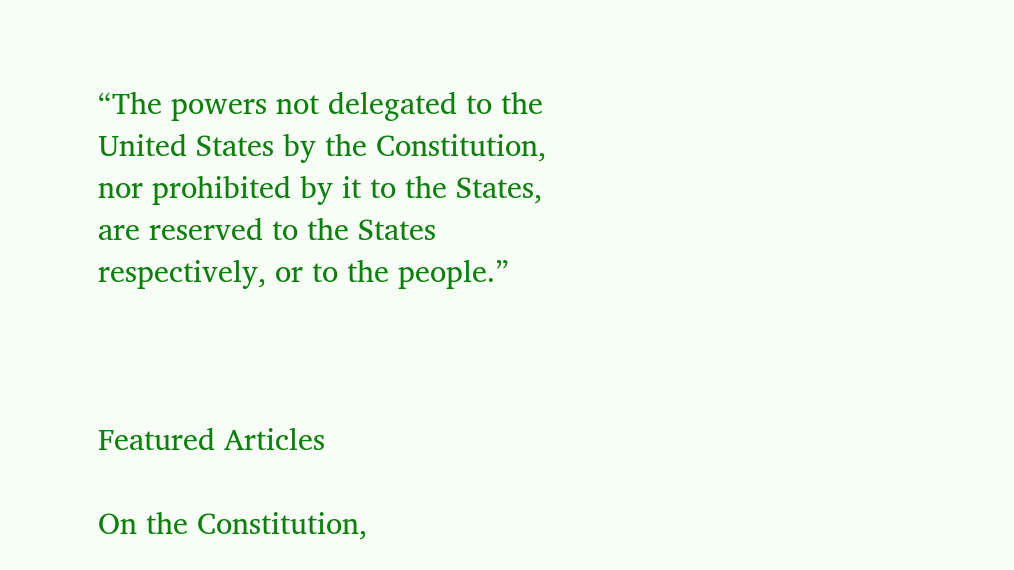“The powers not delegated to the United States by the Constitution, nor prohibited by it to the States, are reserved to the States respectively, or to the people.”



Featured Articles

On the Constitution,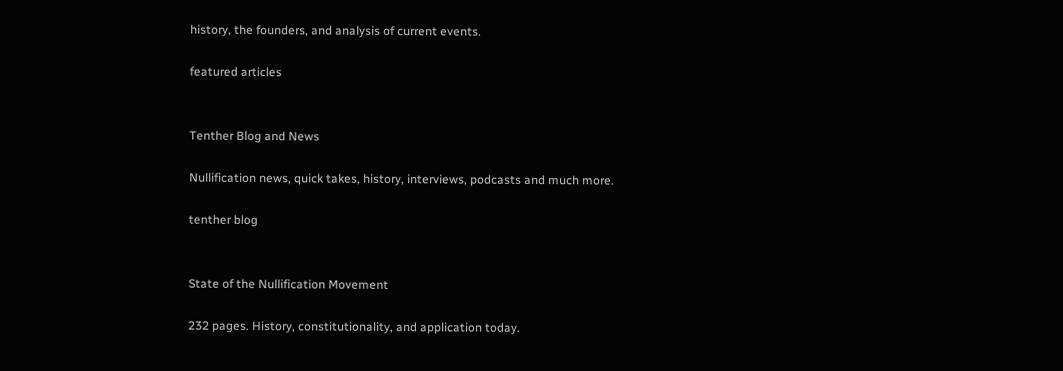history, the founders, and analysis of current events.

featured articles


Tenther Blog and News

Nullification news, quick takes, history, interviews, podcasts and much more.

tenther blog


State of the Nullification Movement

232 pages. History, constitutionality, and application today.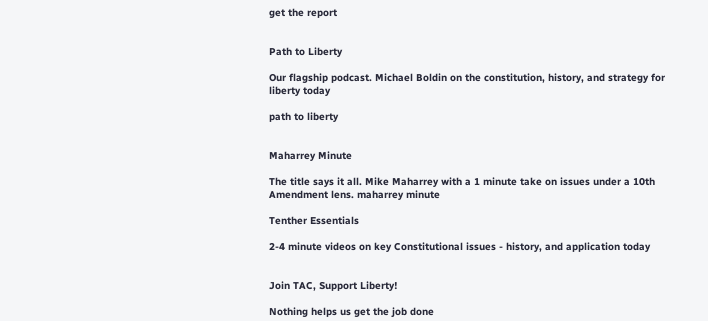get the report


Path to Liberty

Our flagship podcast. Michael Boldin on the constitution, history, and strategy for liberty today

path to liberty


Maharrey Minute

The title says it all. Mike Maharrey with a 1 minute take on issues under a 10th Amendment lens. maharrey minute

Tenther Essentials

2-4 minute videos on key Constitutional issues - history, and application today


Join TAC, Support Liberty!

Nothing helps us get the job done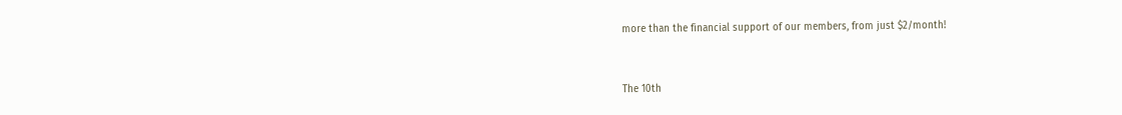more than the financial support of our members, from just $2/month!



The 10th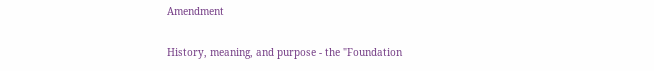Amendment

History, meaning, and purpose - the "Foundation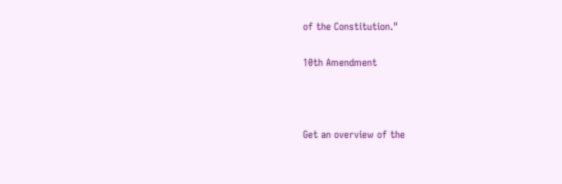of the Constitution."

10th Amendment



Get an overview of the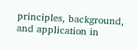principles, background, and application in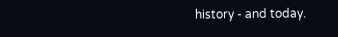history - and today.